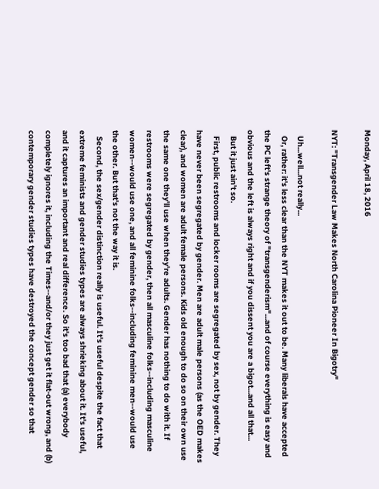Monday, April 18, 2016

NYT: "Transgender Law Makes North Carolina Pioneer In Bigotry"

   Uh...well...not really...
   Or, rather: it's less clear than the NYT makes it out to be. Many liberals have accepted the PC left's strange theory of "transgenderism"...and of course everything is easy and obvious and the left is always right and if you dissent you are a bigot...and all that...
   But it just ain't so.
   First, public restrooms and locker rooms are segregated by sex, not by gender. They have never been segregated by gender. Men are adult male persons (as the OED makes clear), and women are adult female persons. Kids old enough to do so on their own use the same one they'll use when they're adults. Gender has nothing to do with it. If restrooms were segregated by gender, then all masculine folks--including masculine women--would use one, and all feminine folks--including feminine men--would use the other. But that's not the way it is.
   Second, the sex/gender distinction really is useful. It's useful despite the fact that extreme feminists and gender studies types are always shrieking about it. It's useful, and it captures an important and real difference. So it's too bad that (a) everybody completely ignores it, including the Times--and/or they just get it flat-out wrong, and (b) contemporary gender studies types have destroyed the concept gender so that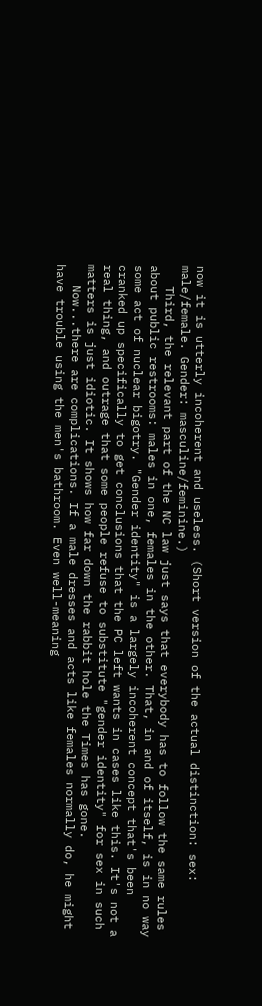now it is utterly incoherent and useless. (Short version of the actual distinction: sex: male/female. Gender: masculine/feminine.)
   Third, the relevant part of the NC law just says that everybody has to follow the same rules about public restrooms: males in one, females in the other. That, in and of itself, is in no way some act of nuclear bigotry. "Gender identity" is a largely incoherent concept that's been cranked up specifically to get conclusions that the PC left wants in cases like this. It's not a real thing, and outrage that some people refuse to substitute "gender identity" for sex in such matters is just idiotic. It shows how far down the rabbit hole the Times has gone.
   Now...there are complications. If a male dresses and acts like females normally do, he might have trouble using the men's bathroom. Even well-meaning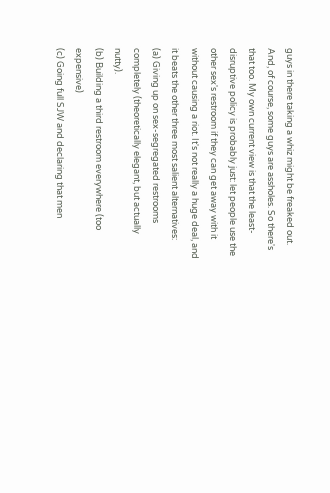guys in there taking a whiz might be freaked out. And, of course, some guys are assholes. So there's that too. My own current view is that the least-disruptive policy is probably just: let people use the other sex's restroom if they can get away with it without causing a riot. It's not really a huge deal, and it beats the other three most salient alternatives:
(a) Giving up on sex-segregated restrooms completely (theoretically elegant, but actually nutty).
(b) Building a third restroom everywhere (too expensive)
(c) Going full SJW and declaring that men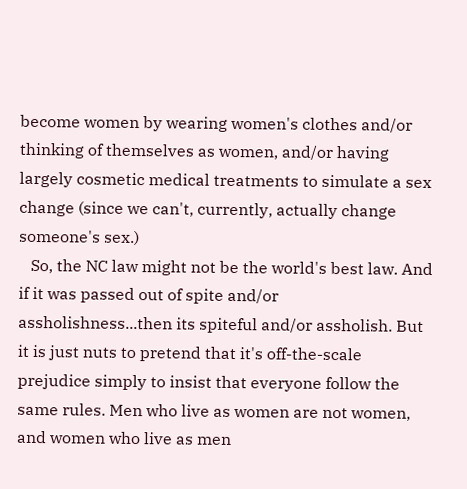become women by wearing women's clothes and/or thinking of themselves as women, and/or having largely cosmetic medical treatments to simulate a sex change (since we can't, currently, actually change someone's sex.)
   So, the NC law might not be the world's best law. And if it was passed out of spite and/or assholishness...then its spiteful and/or assholish. But it is just nuts to pretend that it's off-the-scale prejudice simply to insist that everyone follow the same rules. Men who live as women are not women, and women who live as men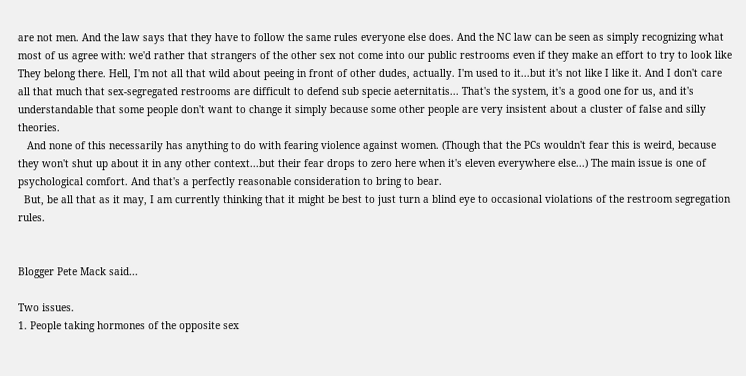are not men. And the law says that they have to follow the same rules everyone else does. And the NC law can be seen as simply recognizing what most of us agree with: we'd rather that strangers of the other sex not come into our public restrooms even if they make an effort to try to look like They belong there. Hell, I'm not all that wild about peeing in front of other dudes, actually. I'm used to it...but it's not like I like it. And I don't care all that much that sex-segregated restrooms are difficult to defend sub specie aeternitatis... That's the system, it's a good one for us, and it's understandable that some people don't want to change it simply because some other people are very insistent about a cluster of false and silly theories.
   And none of this necessarily has anything to do with fearing violence against women. (Though that the PCs wouldn't fear this is weird, because they won't shut up about it in any other context...but their fear drops to zero here when it's eleven everywhere else...) The main issue is one of psychological comfort. And that's a perfectly reasonable consideration to bring to bear.
  But, be all that as it may, I am currently thinking that it might be best to just turn a blind eye to occasional violations of the restroom segregation rules.


Blogger Pete Mack said...

Two issues.
1. People taking hormones of the opposite sex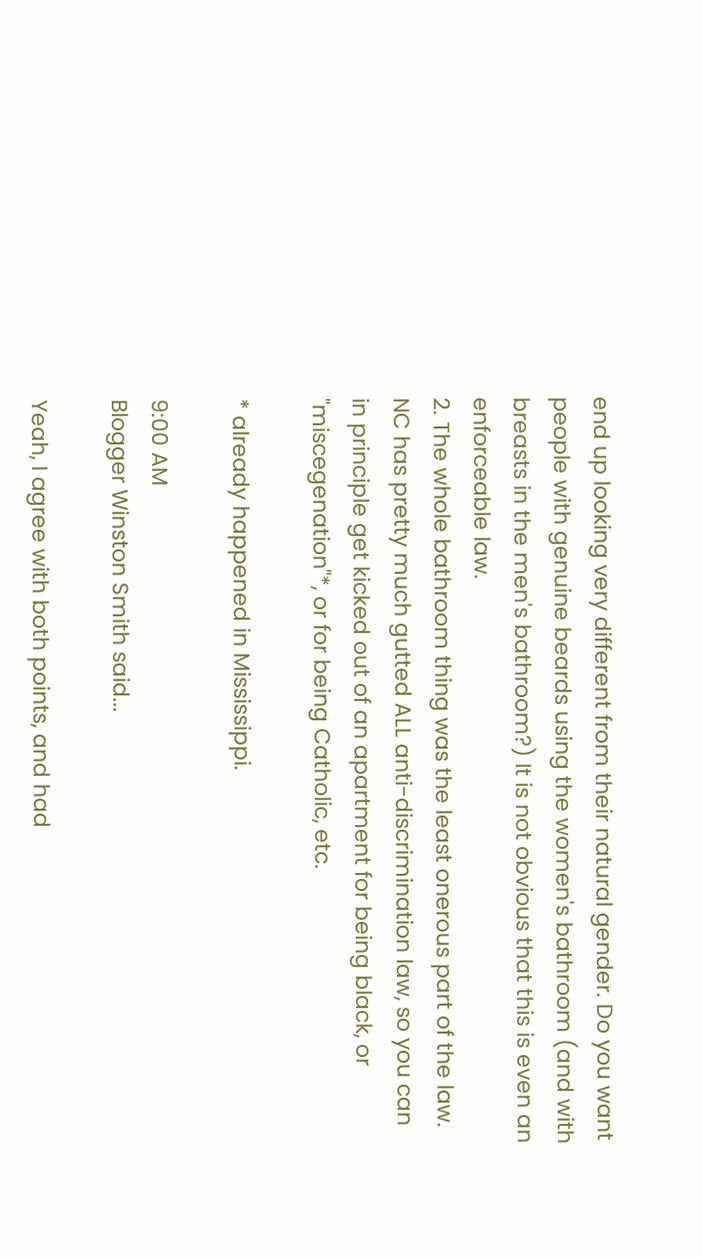end up looking very different from their natural gender. Do you want people with genuine beards using the women's bathroom (and with breasts in the men's bathroom?) It is not obvious that this is even an enforceable law.
2. The whole bathroom thing was the least onerous part of the law. NC has pretty much gutted ALL anti-discrimination law, so you can in principle get kicked out of an apartment for being black, or "miscegenation"*, or for being Catholic, etc.

* already happened in Mississippi.

9:00 AM
Blogger Winston Smith said...

Yeah, I agree with both points, and had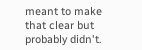meant to make that clear but probably didn't.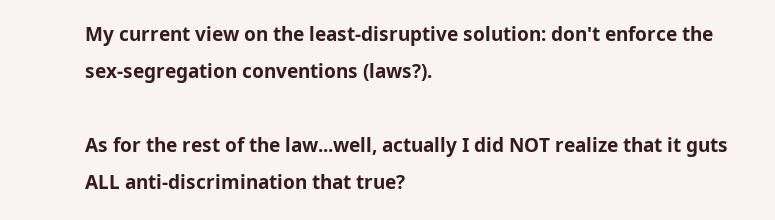My current view on the least-disruptive solution: don't enforce the sex-segregation conventions (laws?).

As for the rest of the law...well, actually I did NOT realize that it guts ALL anti-discrimination that true?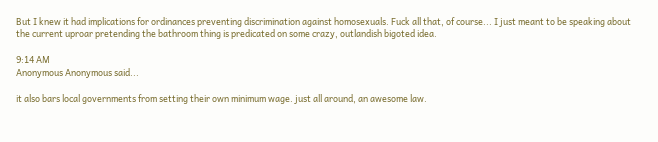But I knew it had implications for ordinances preventing discrimination against homosexuals. Fuck all that, of course... I just meant to be speaking about the current uproar pretending the bathroom thing is predicated on some crazy, outlandish bigoted idea.

9:14 AM
Anonymous Anonymous said...

it also bars local governments from setting their own minimum wage. just all around, an awesome law.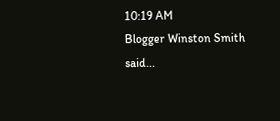10:19 AM
Blogger Winston Smith said...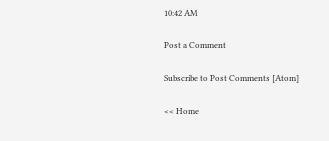10:42 AM

Post a Comment

Subscribe to Post Comments [Atom]

<< Home